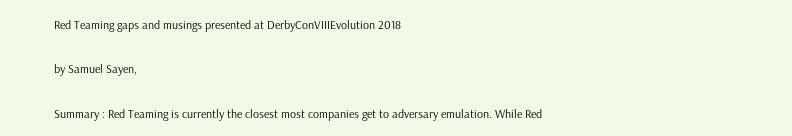Red Teaming gaps and musings presented at DerbyConVIIIEvolution 2018

by Samuel Sayen,

Summary : Red Teaming is currently the closest most companies get to adversary emulation. While Red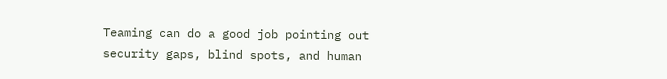Teaming can do a good job pointing out security gaps, blind spots, and human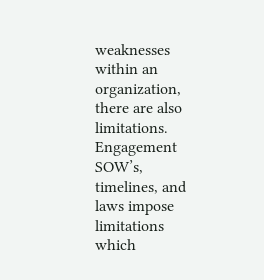weaknesses within an organization, there are also limitations. Engagement SOW’s, timelines, and laws impose limitations which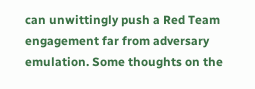can unwittingly push a Red Team engagement far from adversary emulation. Some thoughts on the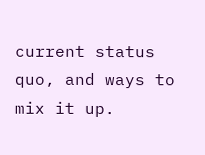current status quo, and ways to mix it up.